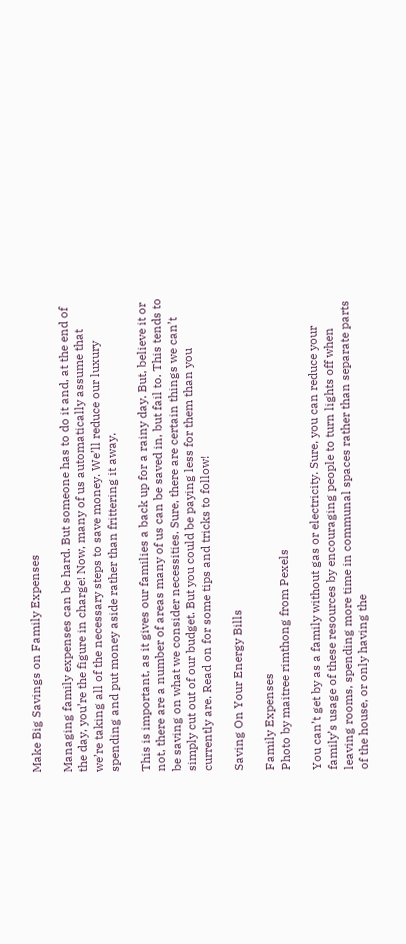Make Big Savings on Family Expenses

Managing family expenses can be hard. But someone has to do it and, at the end of the day, you’re the figure in charge! Now, many of us automatically assume that we’re taking all of the necessary steps to save money. We’ll reduce our luxury spending and put money aside rather than frittering it away.

This is important, as it gives our families a back up for a rainy day. But, believe it or not, there are a number of areas many of us can be saved in, but fail to. This tends to be saving on what we consider necessities. Sure, there are certain things we can’t simply cut out of our budget. But you could be paying less for them than you currently are. Read on for some tips and tricks to follow!

Saving On Your Energy Bills

Family Expenses
Photo by maitree rimthong from Pexels

You can’t get by as a family without gas or electricity. Sure, you can reduce your family’s usage of these resources by encouraging people to turn lights off when leaving rooms, spending more time in communal spaces rather than separate parts of the house, or only having the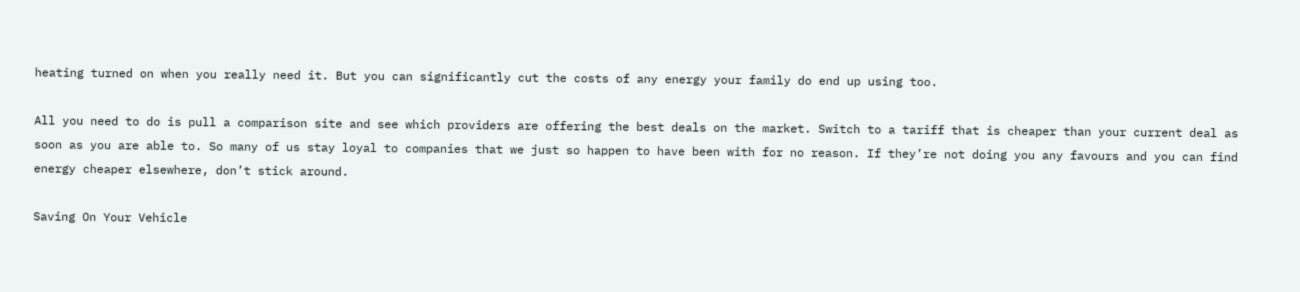heating turned on when you really need it. But you can significantly cut the costs of any energy your family do end up using too.

All you need to do is pull a comparison site and see which providers are offering the best deals on the market. Switch to a tariff that is cheaper than your current deal as soon as you are able to. So many of us stay loyal to companies that we just so happen to have been with for no reason. If they’re not doing you any favours and you can find energy cheaper elsewhere, don’t stick around.

Saving On Your Vehicle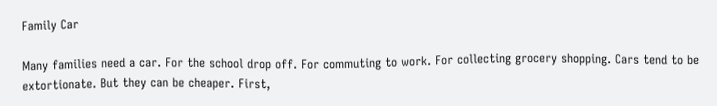Family Car

Many families need a car. For the school drop off. For commuting to work. For collecting grocery shopping. Cars tend to be extortionate. But they can be cheaper. First,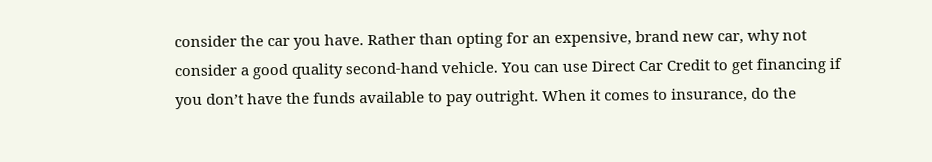consider the car you have. Rather than opting for an expensive, brand new car, why not consider a good quality second-hand vehicle. You can use Direct Car Credit to get financing if you don’t have the funds available to pay outright. When it comes to insurance, do the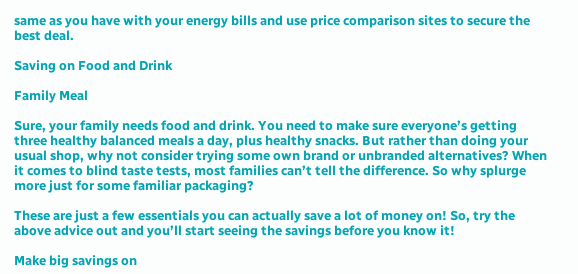same as you have with your energy bills and use price comparison sites to secure the best deal.

Saving on Food and Drink

Family Meal

Sure, your family needs food and drink. You need to make sure everyone’s getting three healthy balanced meals a day, plus healthy snacks. But rather than doing your usual shop, why not consider trying some own brand or unbranded alternatives? When it comes to blind taste tests, most families can’t tell the difference. So why splurge more just for some familiar packaging?

These are just a few essentials you can actually save a lot of money on! So, try the above advice out and you’ll start seeing the savings before you know it!

Make big savings on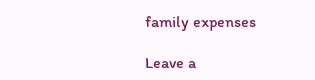family expenses

Leave a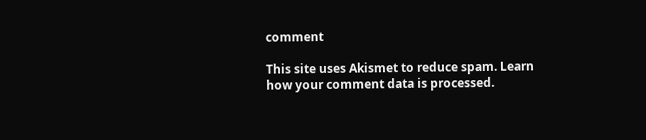comment

This site uses Akismet to reduce spam. Learn how your comment data is processed.